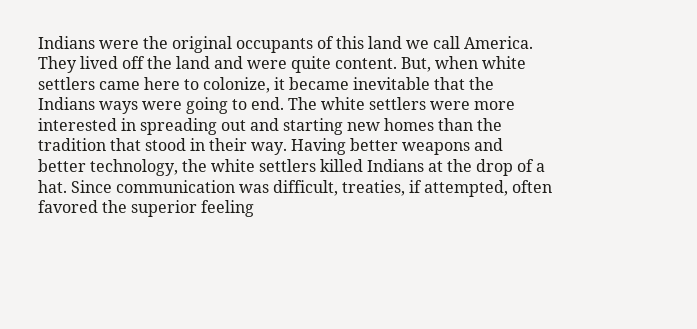Indians were the original occupants of this land we call America. They lived off the land and were quite content. But, when white settlers came here to colonize, it became inevitable that the Indians ways were going to end. The white settlers were more interested in spreading out and starting new homes than the tradition that stood in their way. Having better weapons and better technology, the white settlers killed Indians at the drop of a hat. Since communication was difficult, treaties, if attempted, often favored the superior feeling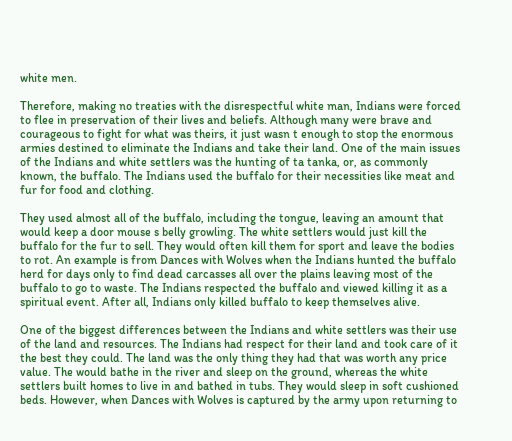white men.

Therefore, making no treaties with the disrespectful white man, Indians were forced to flee in preservation of their lives and beliefs. Although many were brave and courageous to fight for what was theirs, it just wasn t enough to stop the enormous armies destined to eliminate the Indians and take their land. One of the main issues of the Indians and white settlers was the hunting of ta tanka, or, as commonly known, the buffalo. The Indians used the buffalo for their necessities like meat and fur for food and clothing.

They used almost all of the buffalo, including the tongue, leaving an amount that would keep a door mouse s belly growling. The white settlers would just kill the buffalo for the fur to sell. They would often kill them for sport and leave the bodies to rot. An example is from Dances with Wolves when the Indians hunted the buffalo herd for days only to find dead carcasses all over the plains leaving most of the buffalo to go to waste. The Indians respected the buffalo and viewed killing it as a spiritual event. After all, Indians only killed buffalo to keep themselves alive.

One of the biggest differences between the Indians and white settlers was their use of the land and resources. The Indians had respect for their land and took care of it the best they could. The land was the only thing they had that was worth any price value. The would bathe in the river and sleep on the ground, whereas the white settlers built homes to live in and bathed in tubs. They would sleep in soft cushioned beds. However, when Dances with Wolves is captured by the army upon returning to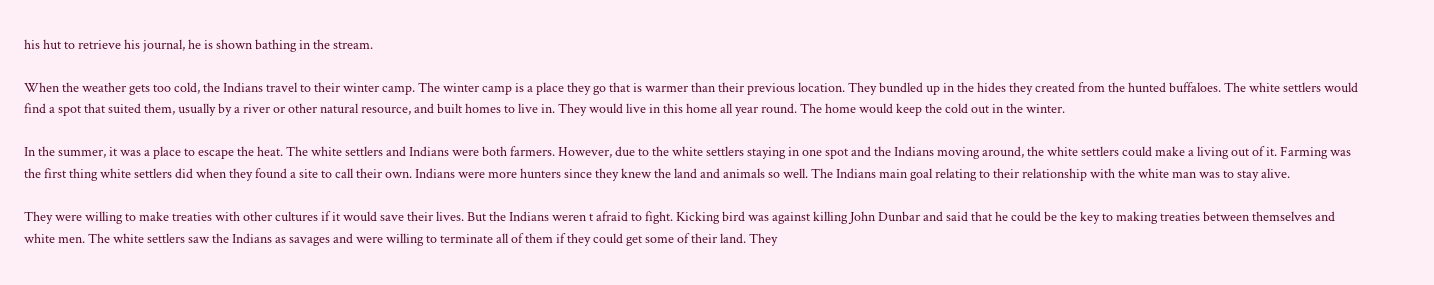his hut to retrieve his journal, he is shown bathing in the stream.

When the weather gets too cold, the Indians travel to their winter camp. The winter camp is a place they go that is warmer than their previous location. They bundled up in the hides they created from the hunted buffaloes. The white settlers would find a spot that suited them, usually by a river or other natural resource, and built homes to live in. They would live in this home all year round. The home would keep the cold out in the winter.

In the summer, it was a place to escape the heat. The white settlers and Indians were both farmers. However, due to the white settlers staying in one spot and the Indians moving around, the white settlers could make a living out of it. Farming was the first thing white settlers did when they found a site to call their own. Indians were more hunters since they knew the land and animals so well. The Indians main goal relating to their relationship with the white man was to stay alive.

They were willing to make treaties with other cultures if it would save their lives. But the Indians weren t afraid to fight. Kicking bird was against killing John Dunbar and said that he could be the key to making treaties between themselves and white men. The white settlers saw the Indians as savages and were willing to terminate all of them if they could get some of their land. They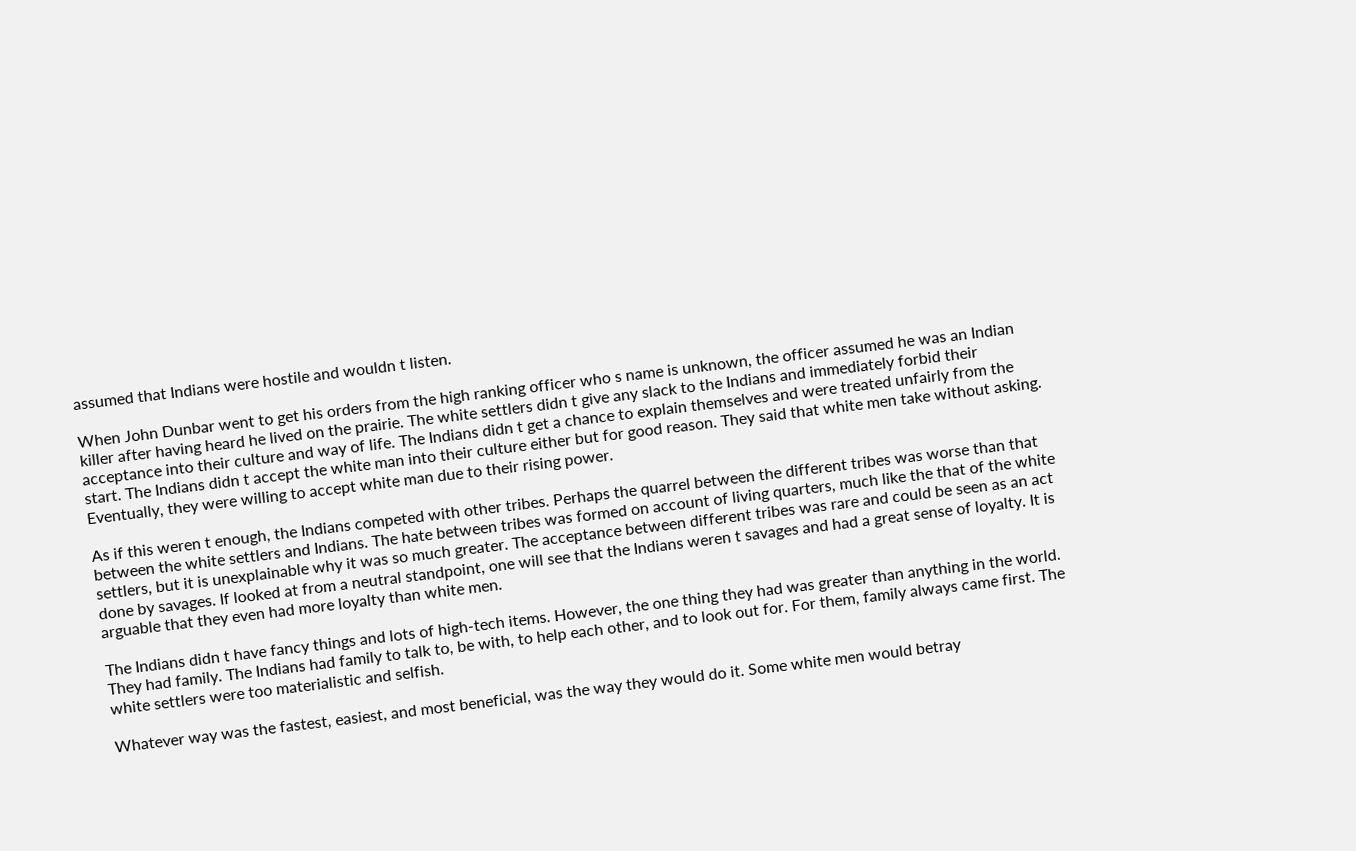assumed that Indians were hostile and wouldn t listen.

When John Dunbar went to get his orders from the high ranking officer who s name is unknown, the officer assumed he was an Indian killer after having heard he lived on the prairie. The white settlers didn t give any slack to the Indians and immediately forbid their acceptance into their culture and way of life. The Indians didn t get a chance to explain themselves and were treated unfairly from the start. The Indians didn t accept the white man into their culture either but for good reason. They said that white men take without asking. Eventually, they were willing to accept white man due to their rising power.

As if this weren t enough, the Indians competed with other tribes. Perhaps the quarrel between the different tribes was worse than that between the white settlers and Indians. The hate between tribes was formed on account of living quarters, much like the that of the white settlers, but it is unexplainable why it was so much greater. The acceptance between different tribes was rare and could be seen as an act done by savages. If looked at from a neutral standpoint, one will see that the Indians weren t savages and had a great sense of loyalty. It is arguable that they even had more loyalty than white men.

The Indians didn t have fancy things and lots of high-tech items. However, the one thing they had was greater than anything in the world. They had family. The Indians had family to talk to, be with, to help each other, and to look out for. For them, family always came first. The white settlers were too materialistic and selfish.

Whatever way was the fastest, easiest, and most beneficial, was the way they would do it. Some white men would betray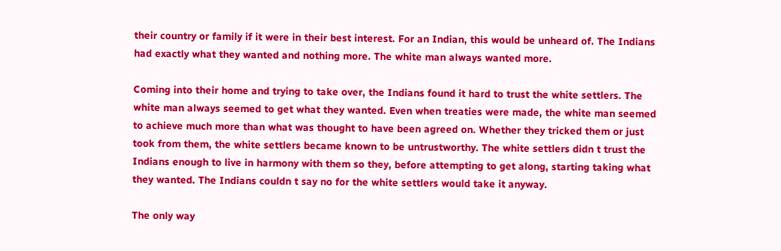their country or family if it were in their best interest. For an Indian, this would be unheard of. The Indians had exactly what they wanted and nothing more. The white man always wanted more.

Coming into their home and trying to take over, the Indians found it hard to trust the white settlers. The white man always seemed to get what they wanted. Even when treaties were made, the white man seemed to achieve much more than what was thought to have been agreed on. Whether they tricked them or just took from them, the white settlers became known to be untrustworthy. The white settlers didn t trust the Indians enough to live in harmony with them so they, before attempting to get along, starting taking what they wanted. The Indians couldn t say no for the white settlers would take it anyway.

The only way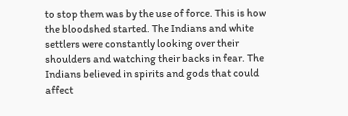to stop them was by the use of force. This is how the bloodshed started. The Indians and white settlers were constantly looking over their shoulders and watching their backs in fear. The Indians believed in spirits and gods that could affect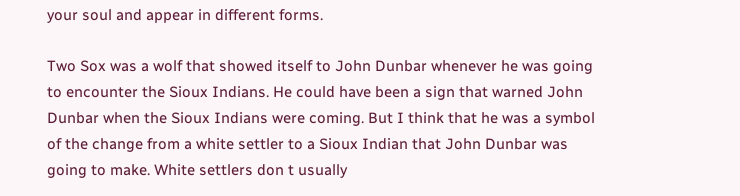your soul and appear in different forms.

Two Sox was a wolf that showed itself to John Dunbar whenever he was going to encounter the Sioux Indians. He could have been a sign that warned John Dunbar when the Sioux Indians were coming. But I think that he was a symbol of the change from a white settler to a Sioux Indian that John Dunbar was going to make. White settlers don t usually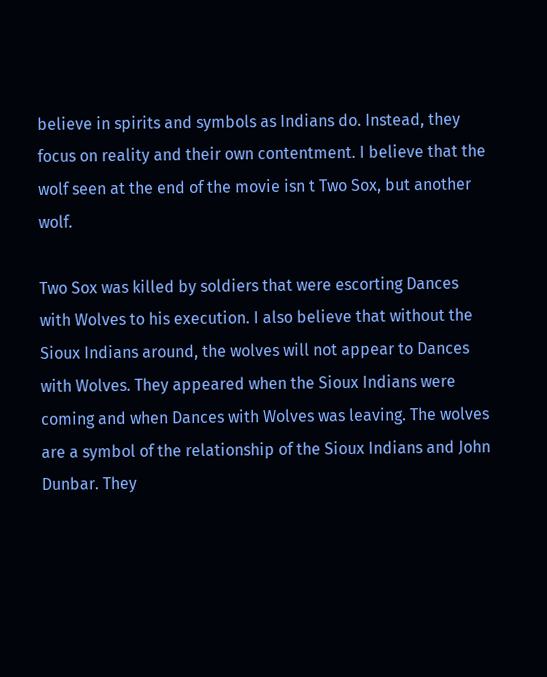believe in spirits and symbols as Indians do. Instead, they focus on reality and their own contentment. I believe that the wolf seen at the end of the movie isn t Two Sox, but another wolf.

Two Sox was killed by soldiers that were escorting Dances with Wolves to his execution. I also believe that without the Sioux Indians around, the wolves will not appear to Dances with Wolves. They appeared when the Sioux Indians were coming and when Dances with Wolves was leaving. The wolves are a symbol of the relationship of the Sioux Indians and John Dunbar. They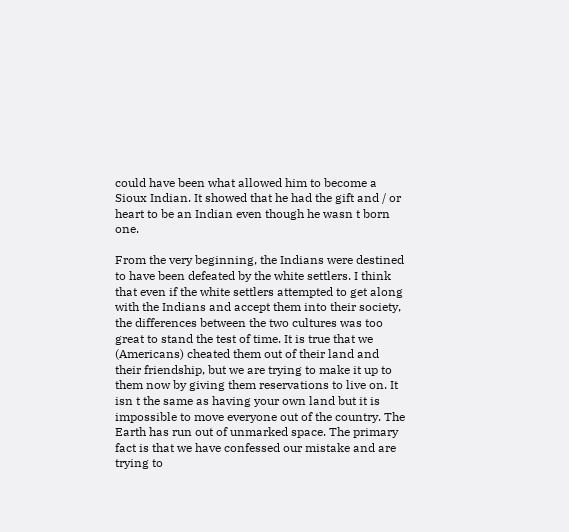could have been what allowed him to become a Sioux Indian. It showed that he had the gift and / or heart to be an Indian even though he wasn t born one.

From the very beginning, the Indians were destined to have been defeated by the white settlers. I think that even if the white settlers attempted to get along with the Indians and accept them into their society, the differences between the two cultures was too great to stand the test of time. It is true that we (Americans) cheated them out of their land and their friendship, but we are trying to make it up to them now by giving them reservations to live on. It isn t the same as having your own land but it is impossible to move everyone out of the country. The Earth has run out of unmarked space. The primary fact is that we have confessed our mistake and are trying to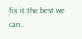fix it the best we can..